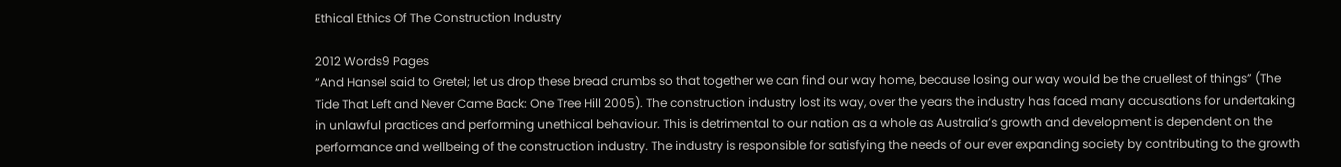Ethical Ethics Of The Construction Industry

2012 Words9 Pages
“And Hansel said to Gretel; let us drop these bread crumbs so that together we can find our way home, because losing our way would be the cruellest of things” (The Tide That Left and Never Came Back: One Tree Hill 2005). The construction industry lost its way, over the years the industry has faced many accusations for undertaking in unlawful practices and performing unethical behaviour. This is detrimental to our nation as a whole as Australia’s growth and development is dependent on the performance and wellbeing of the construction industry. The industry is responsible for satisfying the needs of our ever expanding society by contributing to the growth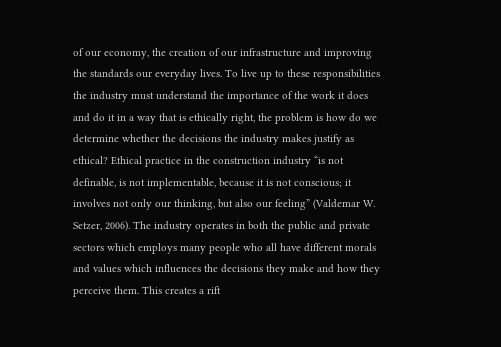of our economy, the creation of our infrastructure and improving the standards our everyday lives. To live up to these responsibilities the industry must understand the importance of the work it does and do it in a way that is ethically right, the problem is how do we determine whether the decisions the industry makes justify as ethical? Ethical practice in the construction industry “is not definable, is not implementable, because it is not conscious; it involves not only our thinking, but also our feeling” (Valdemar W. Setzer, 2006). The industry operates in both the public and private sectors which employs many people who all have different morals and values which influences the decisions they make and how they perceive them. This creates a rift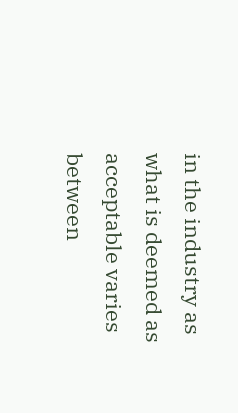in the industry as what is deemed as acceptable varies between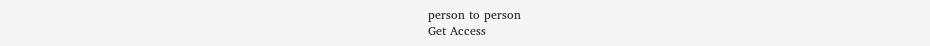person to person
Get Access